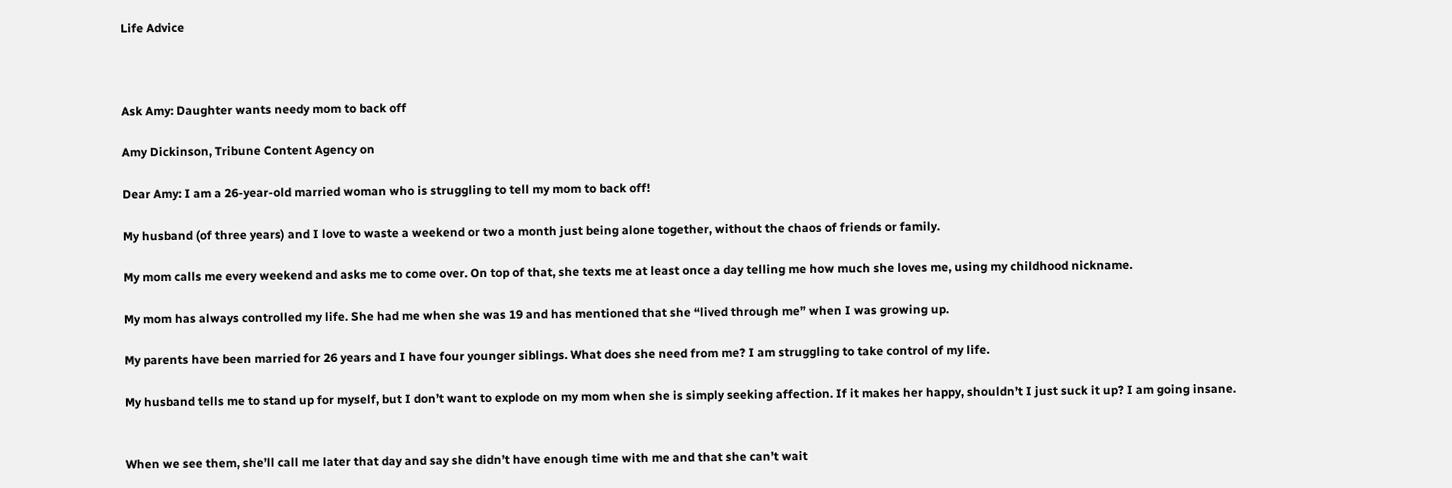Life Advice



Ask Amy: Daughter wants needy mom to back off

Amy Dickinson, Tribune Content Agency on

Dear Amy: I am a 26-year-old married woman who is struggling to tell my mom to back off!

My husband (of three years) and I love to waste a weekend or two a month just being alone together, without the chaos of friends or family.

My mom calls me every weekend and asks me to come over. On top of that, she texts me at least once a day telling me how much she loves me, using my childhood nickname.

My mom has always controlled my life. She had me when she was 19 and has mentioned that she “lived through me” when I was growing up.

My parents have been married for 26 years and I have four younger siblings. What does she need from me? I am struggling to take control of my life.

My husband tells me to stand up for myself, but I don’t want to explode on my mom when she is simply seeking affection. If it makes her happy, shouldn’t I just suck it up? I am going insane.


When we see them, she’ll call me later that day and say she didn’t have enough time with me and that she can’t wait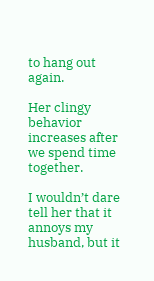to hang out again.

Her clingy behavior increases after we spend time together.

I wouldn’t dare tell her that it annoys my husband, but it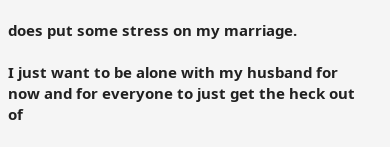does put some stress on my marriage.

I just want to be alone with my husband for now and for everyone to just get the heck out of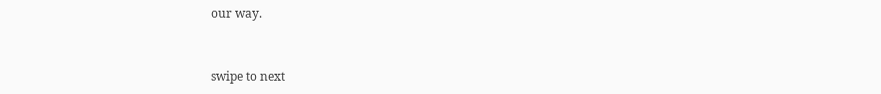our way.


swipe to next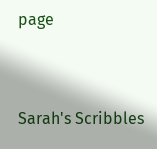page



Sarah's Scribbles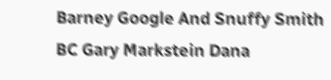Barney Google And Snuffy Smith BC Gary Markstein Dana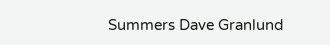Summers Dave Granlund